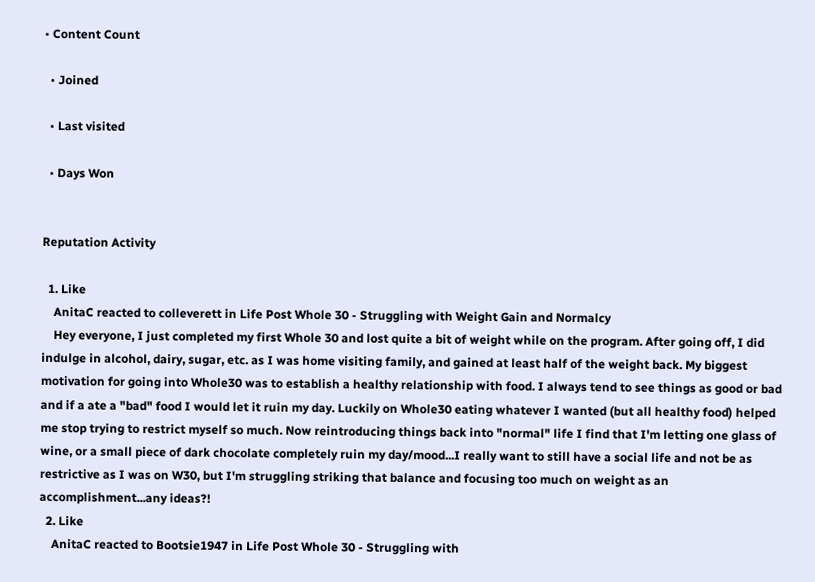• Content Count

  • Joined

  • Last visited

  • Days Won


Reputation Activity

  1. Like
    AnitaC reacted to colleverett in Life Post Whole 30 - Struggling with Weight Gain and Normalcy
    Hey everyone, I just completed my first Whole 30 and lost quite a bit of weight while on the program. After going off, I did indulge in alcohol, dairy, sugar, etc. as I was home visiting family, and gained at least half of the weight back. My biggest motivation for going into Whole30 was to establish a healthy relationship with food. I always tend to see things as good or bad and if a ate a "bad" food I would let it ruin my day. Luckily on Whole30 eating whatever I wanted (but all healthy food) helped me stop trying to restrict myself so much. Now reintroducing things back into "normal" life I find that I'm letting one glass of wine, or a small piece of dark chocolate completely ruin my day/mood...I really want to still have a social life and not be as restrictive as I was on W30, but I'm struggling striking that balance and focusing too much on weight as an accomplishment...any ideas?!
  2. Like
    AnitaC reacted to Bootsie1947 in Life Post Whole 30 - Struggling with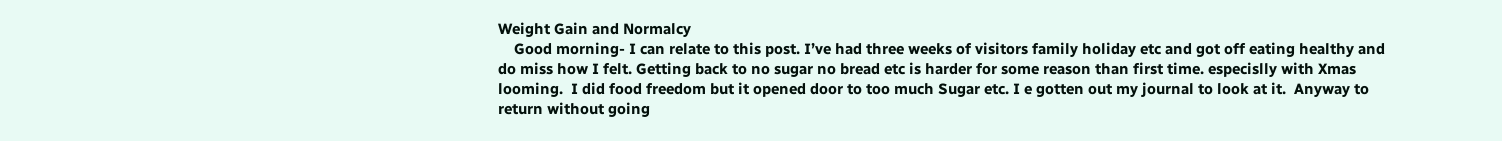Weight Gain and Normalcy
    Good morning- I can relate to this post. I’ve had three weeks of visitors family holiday etc and got off eating healthy and do miss how I felt. Getting back to no sugar no bread etc is harder for some reason than first time. especislly with Xmas looming.  I did food freedom but it opened door to too much Sugar etc. I e gotten out my journal to look at it.  Anyway to return without going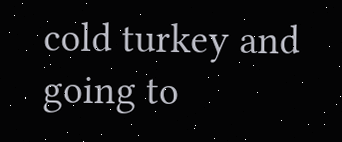cold turkey and going to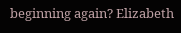beginning again? Elizabeth